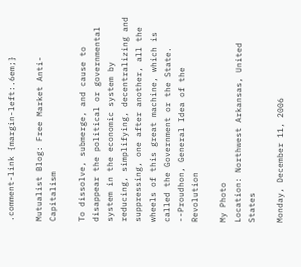.comment-link {margin-left:.6em;}

Mutualist Blog: Free Market Anti-Capitalism

To dissolve, submerge, and cause to disappear the political or governmental system in the economic system by reducing, simplifying, decentralizing and suppressing, one after another, all the wheels of this great machine, which is called the Government or the State. --Proudhon, General Idea of the Revolution

My Photo
Location: Northwest Arkansas, United States

Monday, December 11, 2006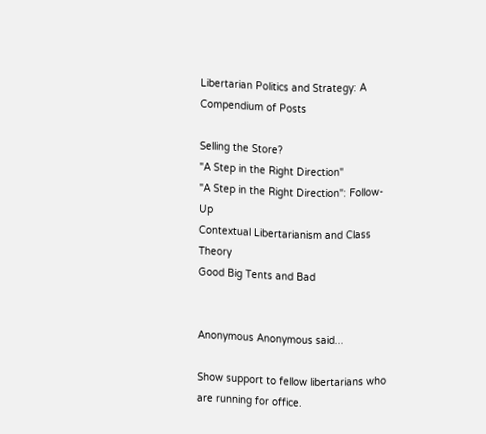Libertarian Politics and Strategy: A Compendium of Posts

Selling the Store?
"A Step in the Right Direction"
"A Step in the Right Direction": Follow-Up
Contextual Libertarianism and Class Theory
Good Big Tents and Bad


Anonymous Anonymous said...

Show support to fellow libertarians who are running for office.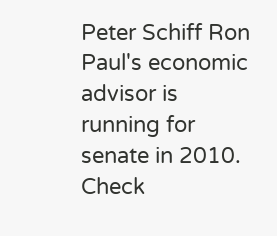Peter Schiff Ron Paul's economic advisor is running for senate in 2010. Check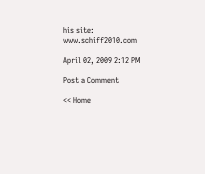his site: www.schiff2010.com

April 02, 2009 2:12 PM

Post a Comment

<< Home